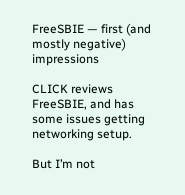FreeSBIE — first (and mostly negative) impressions

CLICK reviews FreeSBIE, and has some issues getting networking setup.

But I’m not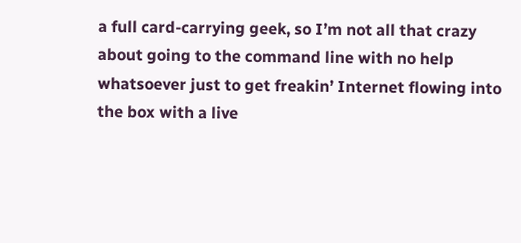a full card-carrying geek, so I’m not all that crazy about going to the command line with no help whatsoever just to get freakin’ Internet flowing into the box with a live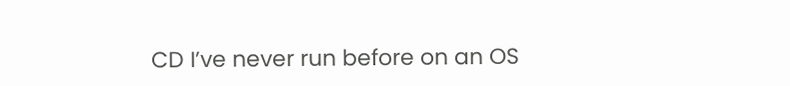CD I’ve never run before on an OS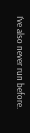I’ve also never run before.